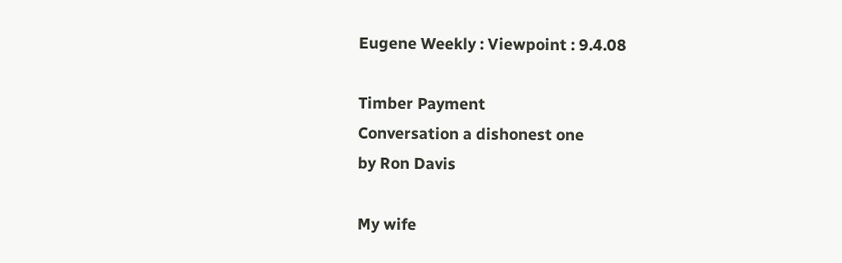Eugene Weekly : Viewpoint : 9.4.08

Timber Payment
Conversation a dishonest one
by Ron Davis

My wife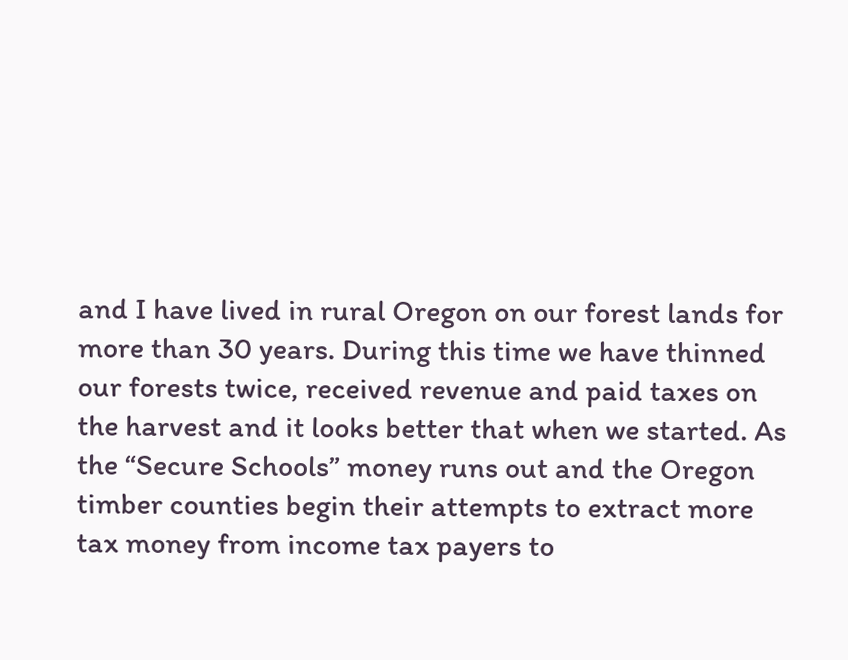and I have lived in rural Oregon on our forest lands for more than 30 years. During this time we have thinned our forests twice, received revenue and paid taxes on the harvest and it looks better that when we started. As the “Secure Schools” money runs out and the Oregon timber counties begin their attempts to extract more tax money from income tax payers to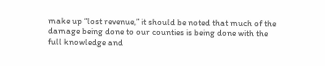make up “lost revenue,” it should be noted that much of the damage being done to our counties is being done with the full knowledge and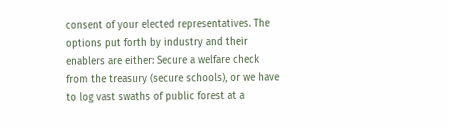consent of your elected representatives. The options put forth by industry and their enablers are either: Secure a welfare check from the treasury (secure schools), or we have to log vast swaths of public forest at a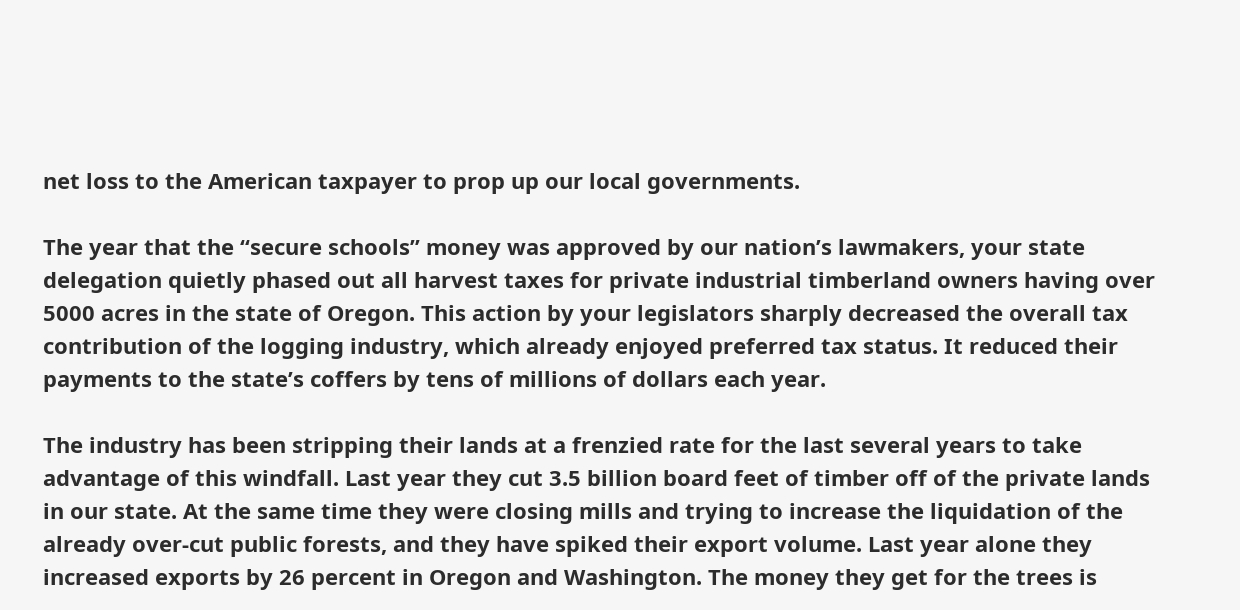net loss to the American taxpayer to prop up our local governments.

The year that the “secure schools” money was approved by our nation’s lawmakers, your state delegation quietly phased out all harvest taxes for private industrial timberland owners having over 5000 acres in the state of Oregon. This action by your legislators sharply decreased the overall tax contribution of the logging industry, which already enjoyed preferred tax status. It reduced their payments to the state’s coffers by tens of millions of dollars each year.

The industry has been stripping their lands at a frenzied rate for the last several years to take advantage of this windfall. Last year they cut 3.5 billion board feet of timber off of the private lands in our state. At the same time they were closing mills and trying to increase the liquidation of the already over-cut public forests, and they have spiked their export volume. Last year alone they increased exports by 26 percent in Oregon and Washington. The money they get for the trees is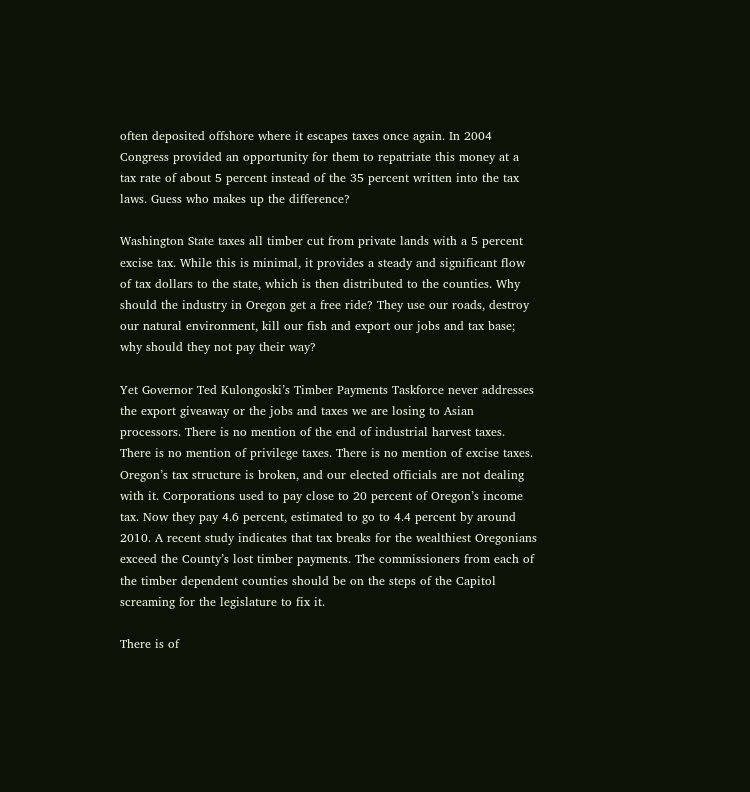often deposited offshore where it escapes taxes once again. In 2004 Congress provided an opportunity for them to repatriate this money at a tax rate of about 5 percent instead of the 35 percent written into the tax laws. Guess who makes up the difference?

Washington State taxes all timber cut from private lands with a 5 percent excise tax. While this is minimal, it provides a steady and significant flow of tax dollars to the state, which is then distributed to the counties. Why should the industry in Oregon get a free ride? They use our roads, destroy our natural environment, kill our fish and export our jobs and tax base; why should they not pay their way?

Yet Governor Ted Kulongoski’s Timber Payments Taskforce never addresses the export giveaway or the jobs and taxes we are losing to Asian processors. There is no mention of the end of industrial harvest taxes. There is no mention of privilege taxes. There is no mention of excise taxes. Oregon’s tax structure is broken, and our elected officials are not dealing with it. Corporations used to pay close to 20 percent of Oregon’s income tax. Now they pay 4.6 percent, estimated to go to 4.4 percent by around 2010. A recent study indicates that tax breaks for the wealthiest Oregonians exceed the County’s lost timber payments. The commissioners from each of the timber dependent counties should be on the steps of the Capitol screaming for the legislature to fix it.

There is of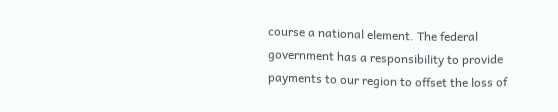course a national element. The federal government has a responsibility to provide payments to our region to offset the loss of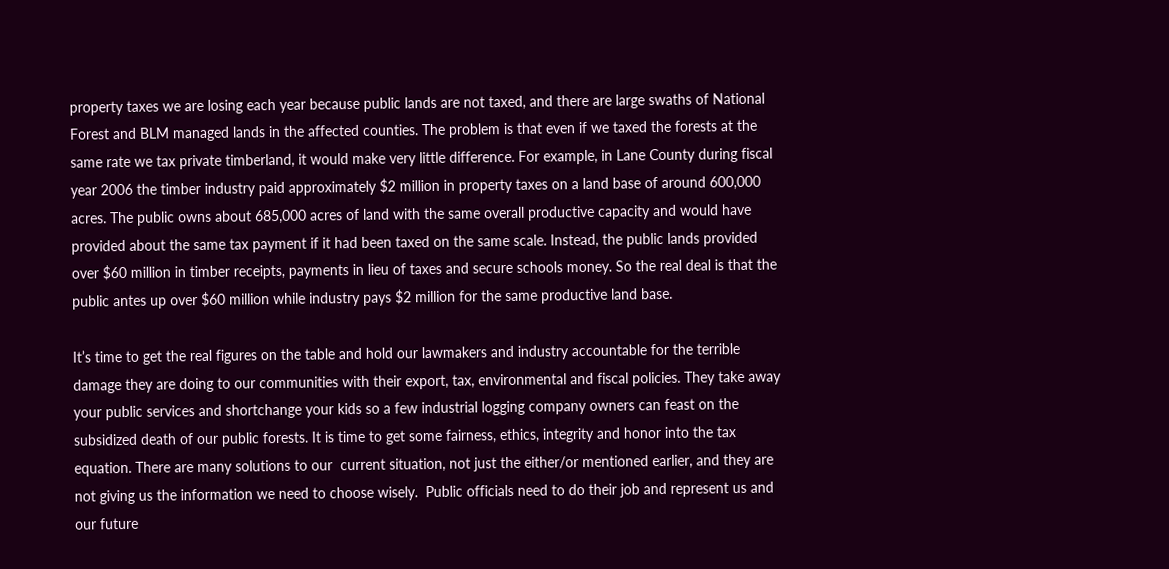property taxes we are losing each year because public lands are not taxed, and there are large swaths of National Forest and BLM managed lands in the affected counties. The problem is that even if we taxed the forests at the same rate we tax private timberland, it would make very little difference. For example, in Lane County during fiscal year 2006 the timber industry paid approximately $2 million in property taxes on a land base of around 600,000 acres. The public owns about 685,000 acres of land with the same overall productive capacity and would have provided about the same tax payment if it had been taxed on the same scale. Instead, the public lands provided over $60 million in timber receipts, payments in lieu of taxes and secure schools money. So the real deal is that the public antes up over $60 million while industry pays $2 million for the same productive land base.

It’s time to get the real figures on the table and hold our lawmakers and industry accountable for the terrible damage they are doing to our communities with their export, tax, environmental and fiscal policies. They take away your public services and shortchange your kids so a few industrial logging company owners can feast on the subsidized death of our public forests. It is time to get some fairness, ethics, integrity and honor into the tax equation. There are many solutions to our  current situation, not just the either/or mentioned earlier, and they are not giving us the information we need to choose wisely.  Public officials need to do their job and represent us and our future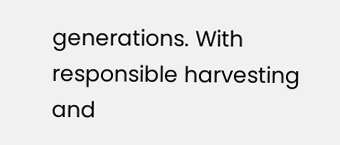generations. With responsible harvesting and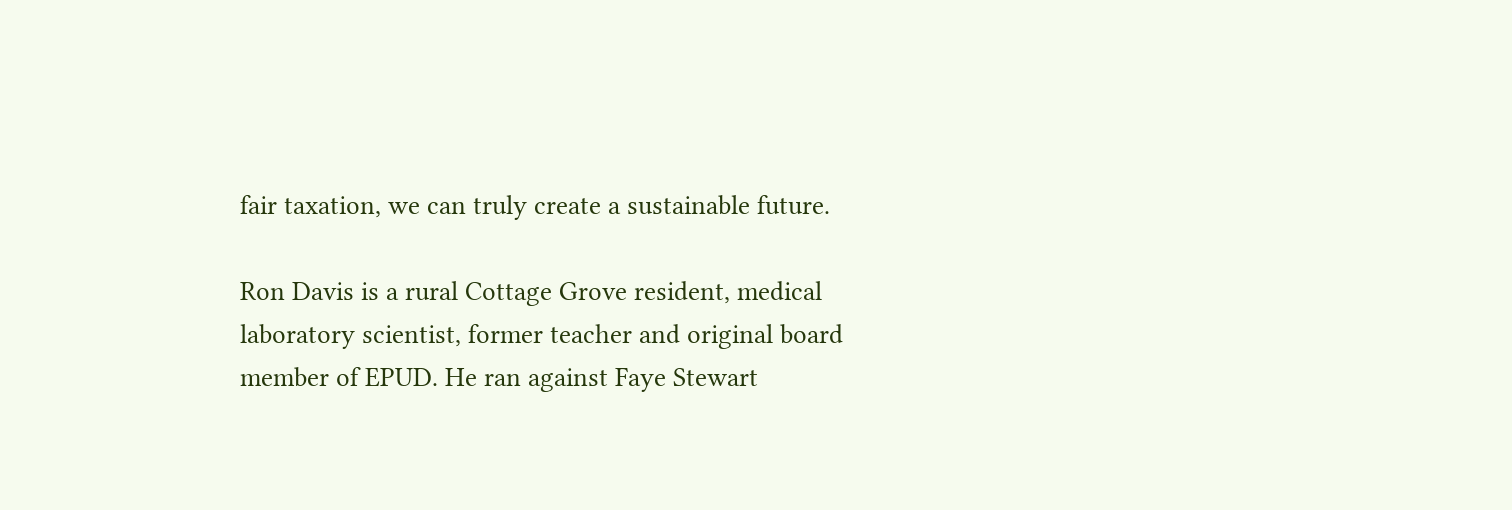fair taxation, we can truly create a sustainable future.

Ron Davis is a rural Cottage Grove resident, medical laboratory scientist, former teacher and original board member of EPUD. He ran against Faye Stewart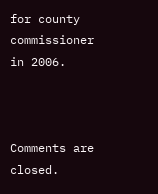for county commissioner in 2006.



Comments are closed.